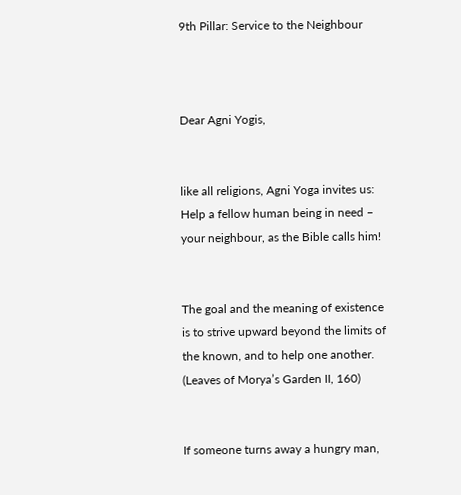9th Pillar: Service to the Neighbour



Dear Agni Yogis,


like all religions, Agni Yoga invites us: Help a fellow human being in need – your neighbour, as the Bible calls him!


The goal and the meaning of existence is to strive upward beyond the limits of the known, and to help one another. (Leaves of Morya’s Garden II, 160)


If someone turns away a hungry man,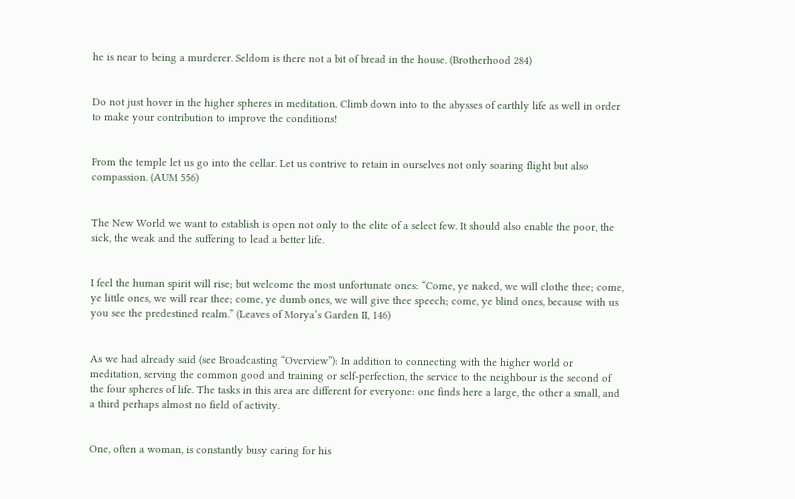he is near to being a murderer. Seldom is there not a bit of bread in the house. (Brotherhood 284)


Do not just hover in the higher spheres in meditation. Climb down into to the abysses of earthly life as well in order to make your contribution to improve the conditions!


From the temple let us go into the cellar. Let us contrive to retain in ourselves not only soaring flight but also compassion. (AUM 556)


The New World we want to establish is open not only to the elite of a select few. It should also enable the poor, the sick, the weak and the suffering to lead a better life.


I feel the human spirit will rise; but welcome the most unfortunate ones: “Come, ye naked, we will clothe thee; come, ye little ones, we will rear thee; come, ye dumb ones, we will give thee speech; come, ye blind ones, because with us you see the predestined realm.” (Leaves of Morya’s Garden II, 146)


As we had already said (see Broadcasting “Overview”): In addition to connecting with the higher world or meditation, serving the common good and training or self-perfection, the service to the neighbour is the second of the four spheres of life. The tasks in this area are different for everyone: one finds here a large, the other a small, and a third perhaps almost no field of activity.


One, often a woman, is constantly busy caring for his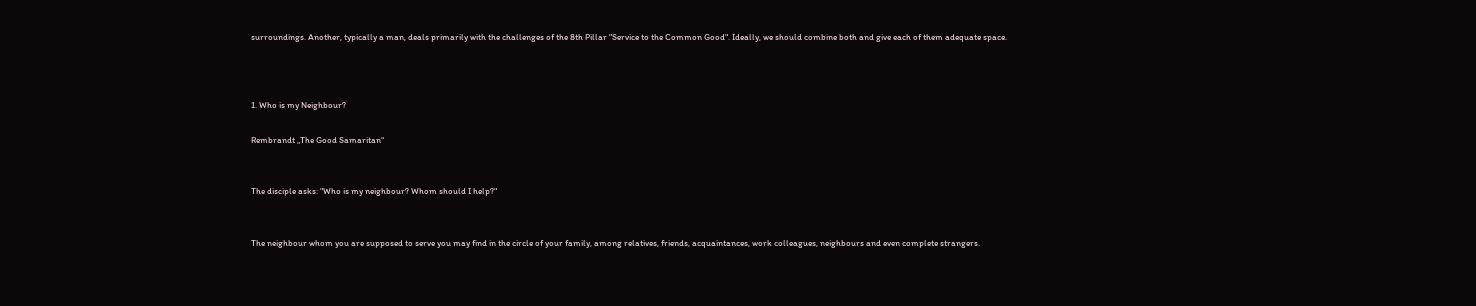surroundings. Another, typically a man, deals primarily with the challenges of the 8th Pillar "Service to the Common Good". Ideally, we should combine both and give each of them adequate space.



1. Who is my Neighbour?

Rembrandt „The Good Samaritan“


The disciple asks: "Who is my neighbour? Whom should I help?"


The neighbour whom you are supposed to serve you may find in the circle of your family, among relatives, friends, acquaintances, work colleagues, neighbours and even complete strangers.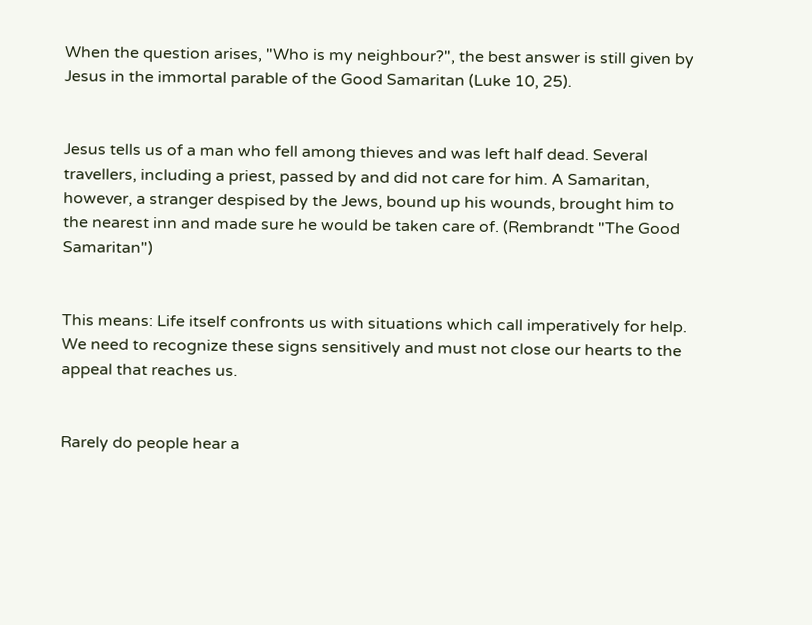When the question arises, "Who is my neighbour?", the best answer is still given by Jesus in the immortal parable of the Good Samaritan (Luke 10, 25).


Jesus tells us of a man who fell among thieves and was left half dead. Several travellers, including a priest, passed by and did not care for him. A Samaritan, however, a stranger despised by the Jews, bound up his wounds, brought him to the nearest inn and made sure he would be taken care of. (Rembrandt "The Good Samaritan")


This means: Life itself confronts us with situations which call imperatively for help. We need to recognize these signs sensitively and must not close our hearts to the appeal that reaches us.


Rarely do people hear a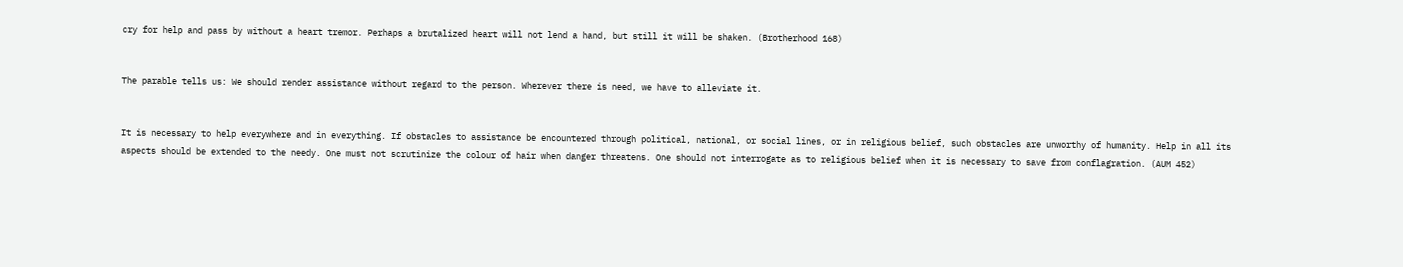cry for help and pass by without a heart tremor. Perhaps a brutalized heart will not lend a hand, but still it will be shaken. (Brotherhood 168)


The parable tells us: We should render assistance without regard to the person. Wherever there is need, we have to alleviate it.


It is necessary to help everywhere and in everything. If obstacles to assistance be encountered through political, national, or social lines, or in religious belief, such obstacles are unworthy of humanity. Help in all its aspects should be extended to the needy. One must not scrutinize the colour of hair when danger threatens. One should not interrogate as to religious belief when it is necessary to save from conflagration. (AUM 452)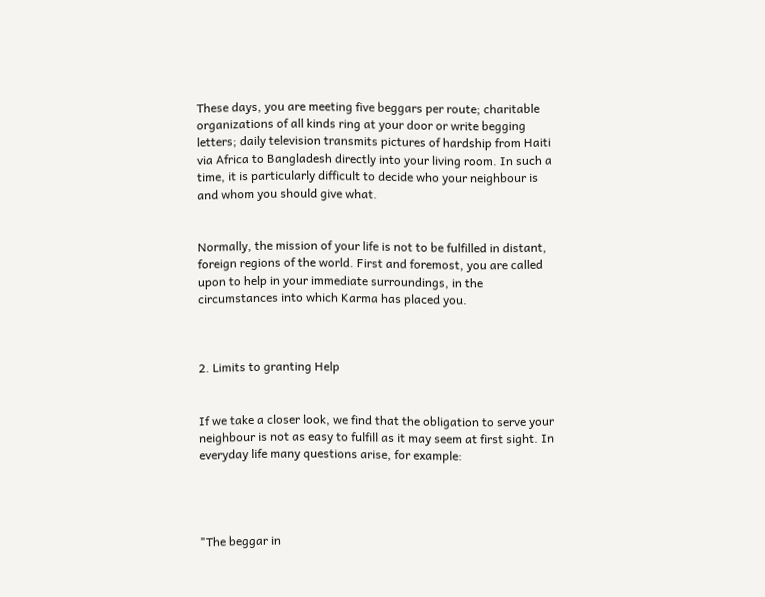These days, you are meeting five beggars per route; charitable organizations of all kinds ring at your door or write begging letters; daily television transmits pictures of hardship from Haiti via Africa to Bangladesh directly into your living room. In such a time, it is particularly difficult to decide who your neighbour is and whom you should give what.


Normally, the mission of your life is not to be fulfilled in distant, foreign regions of the world. First and foremost, you are called upon to help in your immediate surroundings, in the circumstances into which Karma has placed you.



2. Limits to granting Help


If we take a closer look, we find that the obligation to serve your neighbour is not as easy to fulfill as it may seem at first sight. In everyday life many questions arise, for example:




"The beggar in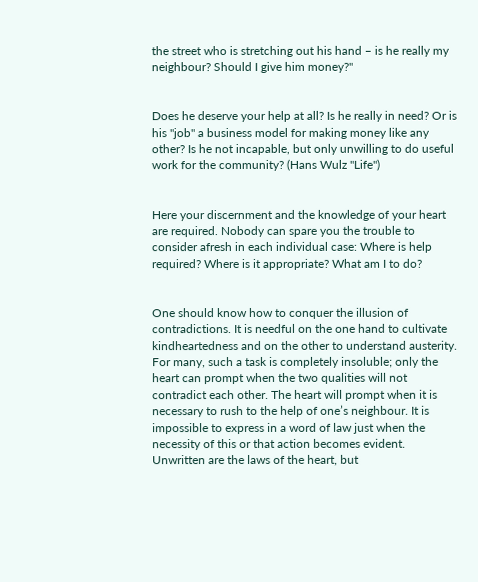the street who is stretching out his hand – is he really my neighbour? Should I give him money?"


Does he deserve your help at all? Is he really in need? Or is his "job" a business model for making money like any other? Is he not incapable, but only unwilling to do useful work for the community? (Hans Wulz "Life")


Here your discernment and the knowledge of your heart are required. Nobody can spare you the trouble to consider afresh in each individual case: Where is help required? Where is it appropriate? What am I to do?


One should know how to conquer the illusion of contradictions. It is needful on the one hand to cultivate kindheartedness and on the other to understand austerity. For many, such a task is completely insoluble; only the heart can prompt when the two qualities will not contradict each other. The heart will prompt when it is necessary to rush to the help of one’s neighbour. It is impossible to express in a word of law just when the necessity of this or that action becomes evident. Unwritten are the laws of the heart, but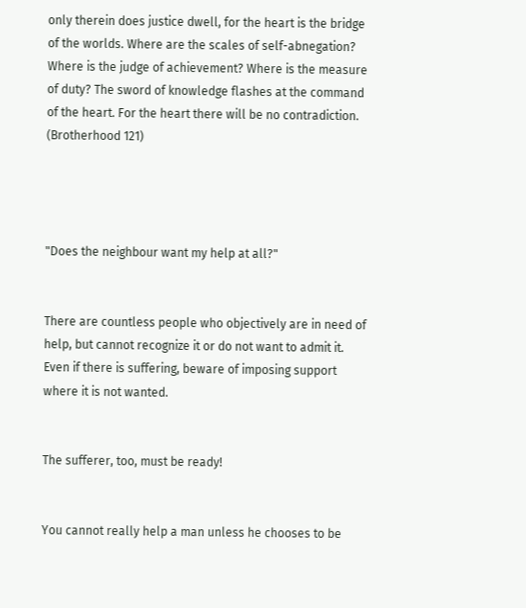only therein does justice dwell, for the heart is the bridge of the worlds. Where are the scales of self-abnegation? Where is the judge of achievement? Where is the measure of duty? The sword of knowledge flashes at the command of the heart. For the heart there will be no contradiction. (Brotherhood 121)




"Does the neighbour want my help at all?"


There are countless people who objectively are in need of help, but cannot recognize it or do not want to admit it. Even if there is suffering, beware of imposing support where it is not wanted.


The sufferer, too, must be ready!


You cannot really help a man unless he chooses to be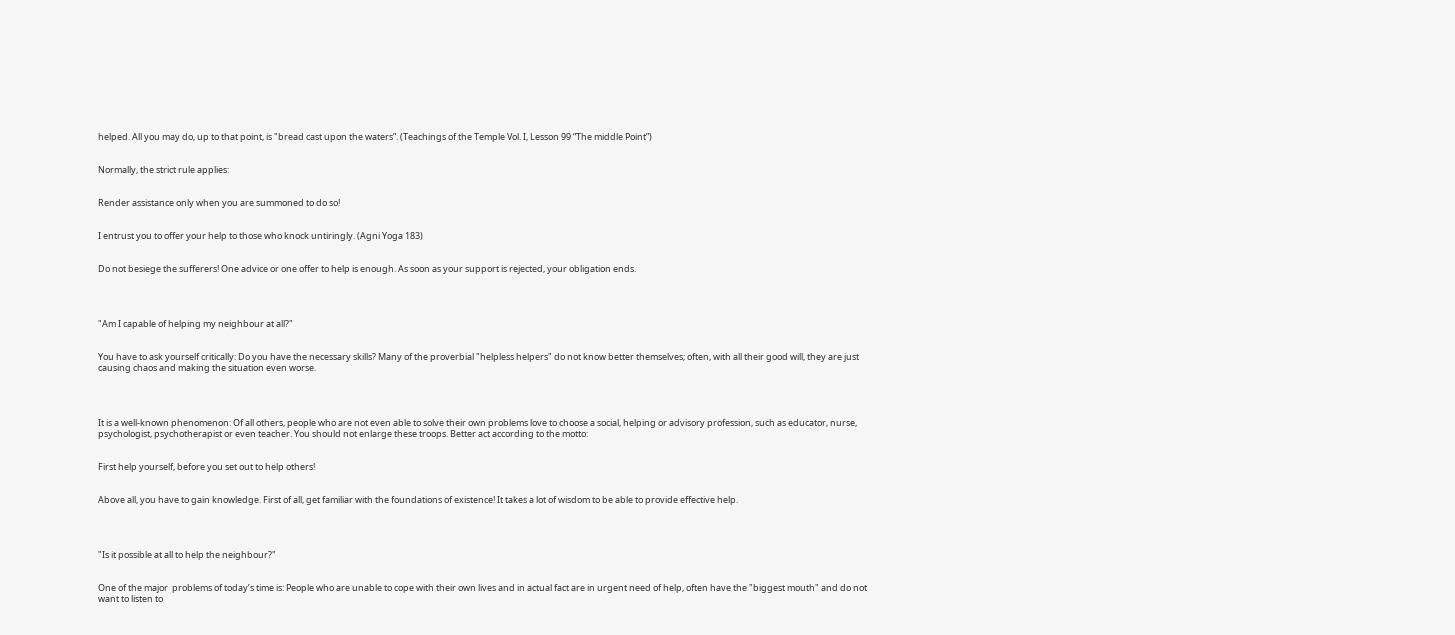helped. All you may do, up to that point, is "bread cast upon the waters”. (Teachings of the Temple Vol. I, Lesson 99 “The middle Point”)


Normally, the strict rule applies:


Render assistance only when you are summoned to do so!


I entrust you to offer your help to those who knock untiringly. (Agni Yoga 183)


Do not besiege the sufferers! One advice or one offer to help is enough. As soon as your support is rejected, your obligation ends.




"Am I capable of helping my neighbour at all?"


You have to ask yourself critically: Do you have the necessary skills? Many of the proverbial "helpless helpers" do not know better themselves; often, with all their good will, they are just causing chaos and making the situation even worse.




It is a well-known phenomenon: Of all others, people who are not even able to solve their own problems love to choose a social, helping or advisory profession, such as educator, nurse, psychologist, psychotherapist or even teacher. You should not enlarge these troops. Better act according to the motto:


First help yourself, before you set out to help others!


Above all, you have to gain knowledge. First of all, get familiar with the foundations of existence! It takes a lot of wisdom to be able to provide effective help.




"Is it possible at all to help the neighbour?"


One of the major  problems of today’s time is: People who are unable to cope with their own lives and in actual fact are in urgent need of help, often have the "biggest mouth" and do not want to listen to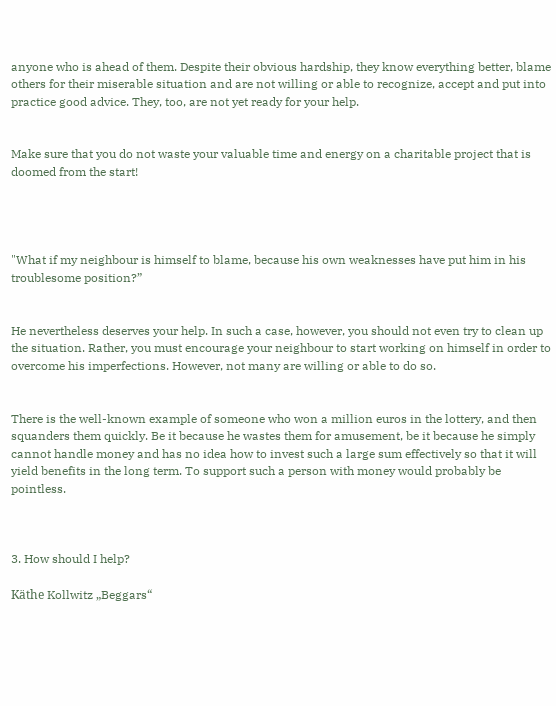anyone who is ahead of them. Despite their obvious hardship, they know everything better, blame others for their miserable situation and are not willing or able to recognize, accept and put into practice good advice. They, too, are not yet ready for your help.


Make sure that you do not waste your valuable time and energy on a charitable project that is doomed from the start!




"What if my neighbour is himself to blame, because his own weaknesses have put him in his troublesome position?”


He nevertheless deserves your help. In such a case, however, you should not even try to clean up the situation. Rather, you must encourage your neighbour to start working on himself in order to overcome his imperfections. However, not many are willing or able to do so.


There is the well-known example of someone who won a million euros in the lottery, and then squanders them quickly. Be it because he wastes them for amusement, be it because he simply cannot handle money and has no idea how to invest such a large sum effectively so that it will yield benefits in the long term. To support such a person with money would probably be pointless.



3. How should I help?

Käthe Kollwitz „Beggars“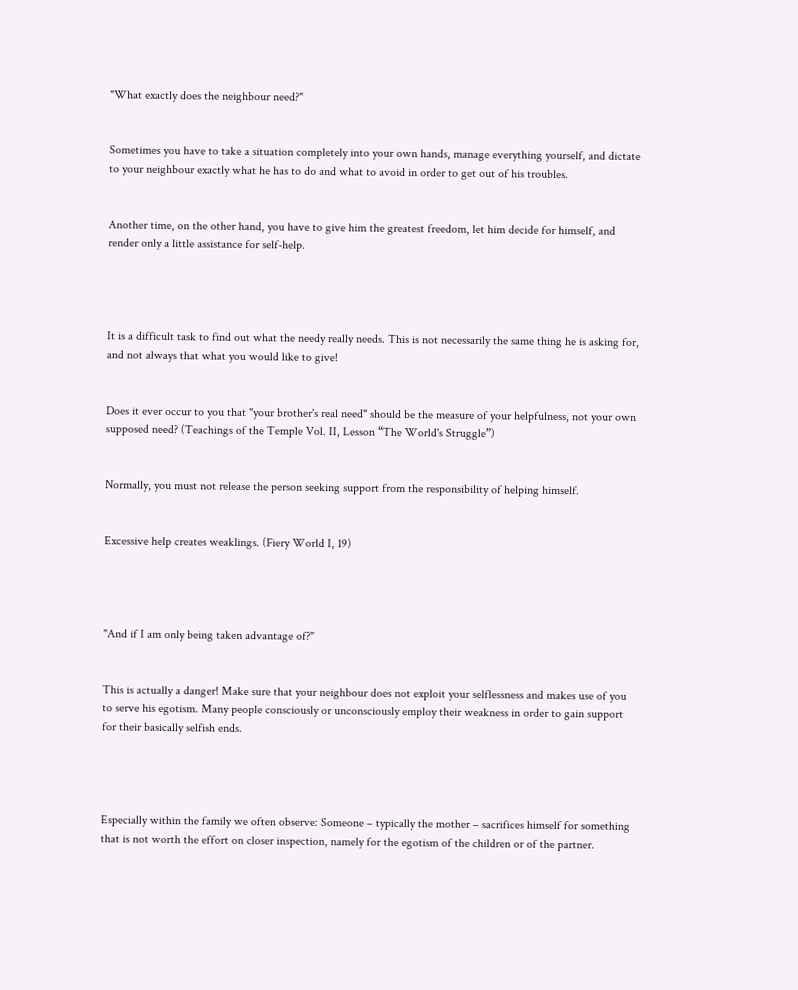"What exactly does the neighbour need?"


Sometimes you have to take a situation completely into your own hands, manage everything yourself, and dictate to your neighbour exactly what he has to do and what to avoid in order to get out of his troubles.


Another time, on the other hand, you have to give him the greatest freedom, let him decide for himself, and render only a little assistance for self-help.




It is a difficult task to find out what the needy really needs. This is not necessarily the same thing he is asking for, and not always that what you would like to give!


Does it ever occur to you that "your brother's real need" should be the measure of your helpfulness, not your own supposed need? (Teachings of the Temple Vol. II, Lesson “The World's Struggle”)


Normally, you must not release the person seeking support from the responsibility of helping himself.


Excessive help creates weaklings. (Fiery World I, 19)




"And if I am only being taken advantage of?"


This is actually a danger! Make sure that your neighbour does not exploit your selflessness and makes use of you to serve his egotism. Many people consciously or unconsciously employ their weakness in order to gain support for their basically selfish ends.




Especially within the family we often observe: Someone – typically the mother – sacrifices himself for something that is not worth the effort on closer inspection, namely for the egotism of the children or of the partner.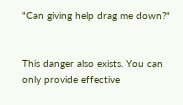"Can giving help drag me down?"


This danger also exists. You can only provide effective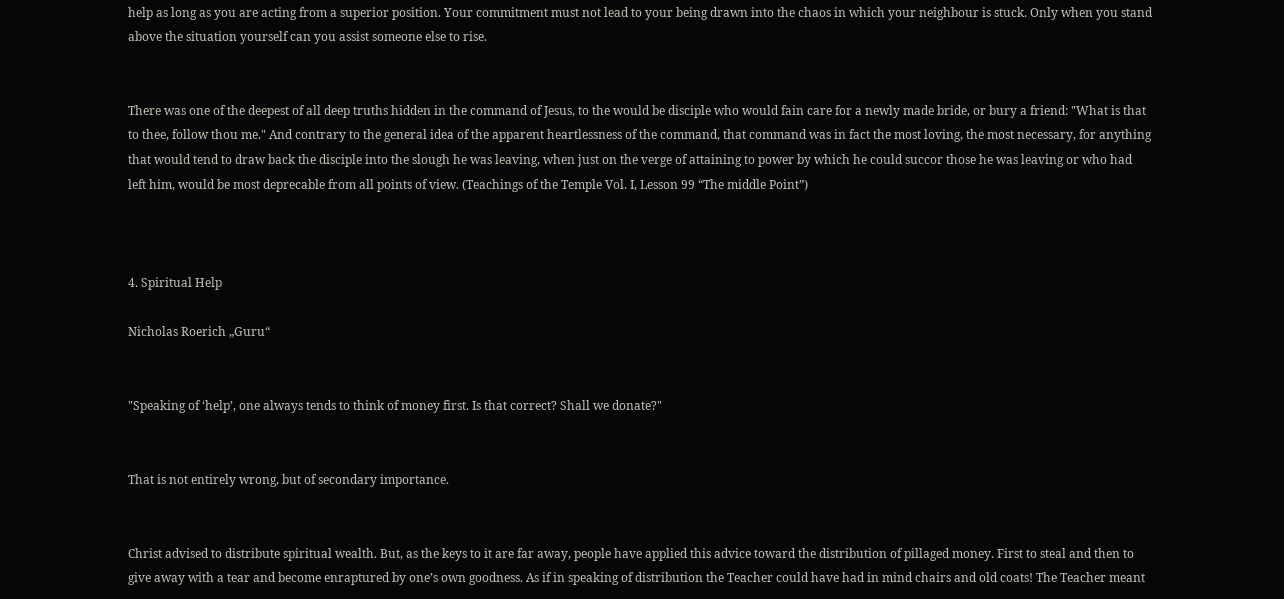help as long as you are acting from a superior position. Your commitment must not lead to your being drawn into the chaos in which your neighbour is stuck. Only when you stand above the situation yourself can you assist someone else to rise.


There was one of the deepest of all deep truths hidden in the command of Jesus, to the would be disciple who would fain care for a newly made bride, or bury a friend: "What is that to thee, follow thou me." And contrary to the general idea of the apparent heartlessness of the command, that command was in fact the most loving, the most necessary, for anything that would tend to draw back the disciple into the slough he was leaving, when just on the verge of attaining to power by which he could succor those he was leaving or who had left him, would be most deprecable from all points of view. (Teachings of the Temple Vol. I, Lesson 99 “The middle Point”)



4. Spiritual Help

Nicholas Roerich „Guru“


"Speaking of ‘help’, one always tends to think of money first. Is that correct? Shall we donate?"


That is not entirely wrong, but of secondary importance.


Christ advised to distribute spiritual wealth. But, as the keys to it are far away, people have applied this advice toward the distribution of pillaged money. First to steal and then to give away with a tear and become enraptured by one’s own goodness. As if in speaking of distribution the Teacher could have had in mind chairs and old coats! The Teacher meant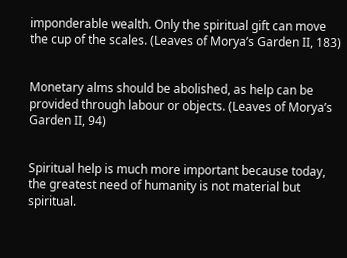imponderable wealth. Only the spiritual gift can move the cup of the scales. (Leaves of Morya’s Garden II, 183)


Monetary alms should be abolished, as help can be provided through labour or objects. (Leaves of Morya’s Garden II, 94)


Spiritual help is much more important because today, the greatest need of humanity is not material but spiritual.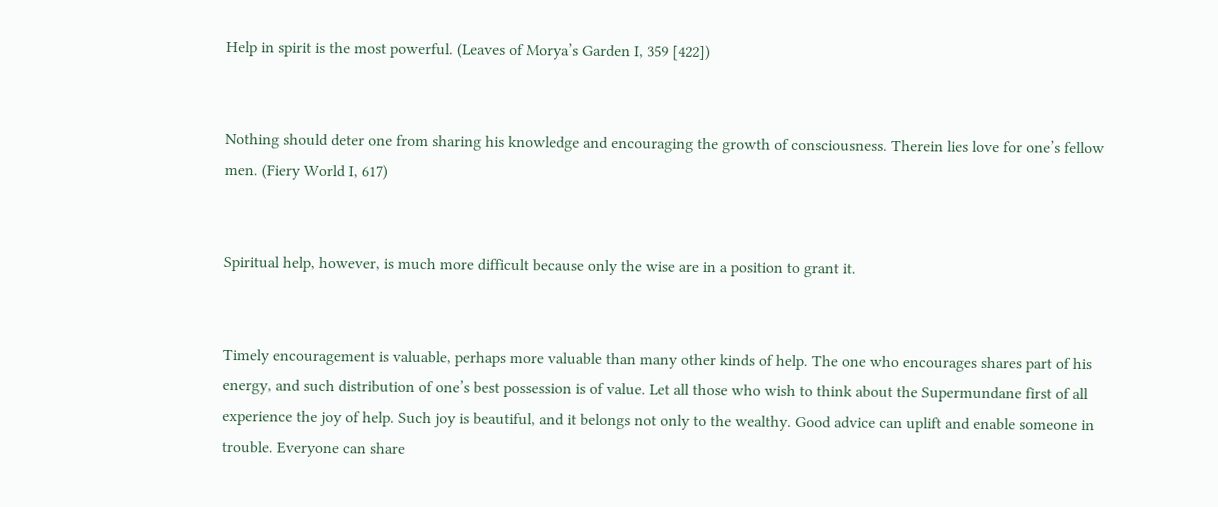Help in spirit is the most powerful. (Leaves of Morya’s Garden I, 359 [422])


Nothing should deter one from sharing his knowledge and encouraging the growth of consciousness. Therein lies love for one’s fellow men. (Fiery World I, 617)


Spiritual help, however, is much more difficult because only the wise are in a position to grant it.


Timely encouragement is valuable, perhaps more valuable than many other kinds of help. The one who encourages shares part of his energy, and such distribution of one’s best possession is of value. Let all those who wish to think about the Supermundane first of all experience the joy of help. Such joy is beautiful, and it belongs not only to the wealthy. Good advice can uplift and enable someone in trouble. Everyone can share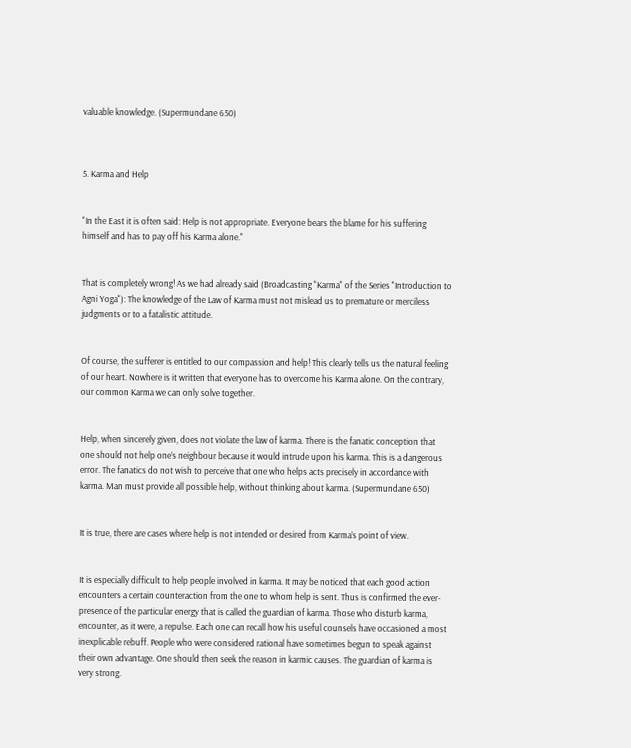valuable knowledge. (Supermundane 650)



5. Karma and Help


"In the East it is often said: Help is not appropriate. Everyone bears the blame for his suffering himself and has to pay off his Karma alone."


That is completely wrong! As we had already said (Broadcasting "Karma" of the Series "Introduction to Agni Yoga"): The knowledge of the Law of Karma must not mislead us to premature or merciless judgments or to a fatalistic attitude.


Of course, the sufferer is entitled to our compassion and help! This clearly tells us the natural feeling of our heart. Nowhere is it written that everyone has to overcome his Karma alone. On the contrary, our common Karma we can only solve together.


Help, when sincerely given, does not violate the law of karma. There is the fanatic conception that one should not help one’s neighbour because it would intrude upon his karma. This is a dangerous error. The fanatics do not wish to perceive that one who helps acts precisely in accordance with karma. Man must provide all possible help, without thinking about karma. (Supermundane 650)


It is true, there are cases where help is not intended or desired from Karma’s point of view.


It is especially difficult to help people involved in karma. It may be noticed that each good action encounters a certain counteraction from the one to whom help is sent. Thus is confirmed the ever-presence of the particular energy that is called the guardian of karma. Those who disturb karma, encounter, as it were, a repulse. Each one can recall how his useful counsels have occasioned a most inexplicable rebuff. People who were considered rational have sometimes begun to speak against their own advantage. One should then seek the reason in karmic causes. The guardian of karma is very strong.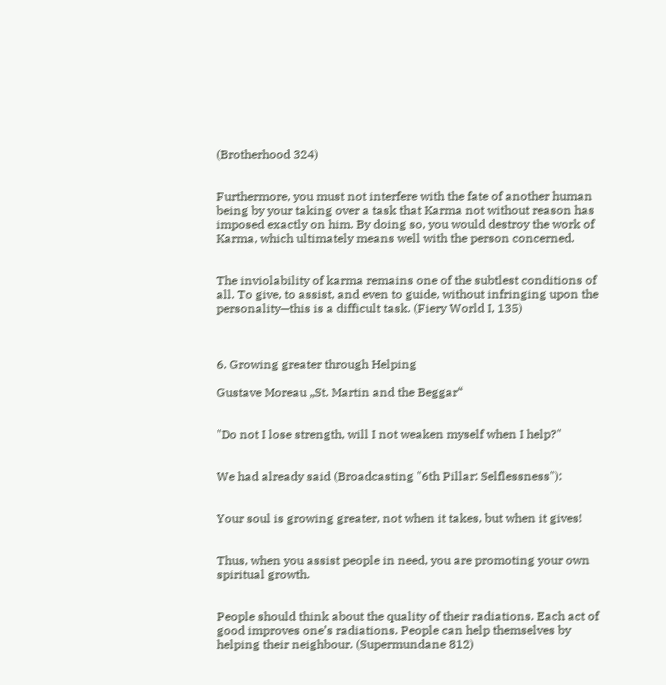(Brotherhood 324)


Furthermore, you must not interfere with the fate of another human being by your taking over a task that Karma not without reason has imposed exactly on him. By doing so, you would destroy the work of Karma, which ultimately means well with the person concerned.


The inviolability of karma remains one of the subtlest conditions of all. To give, to assist, and even to guide, without infringing upon the personality—this is a difficult task. (Fiery World I, 135)



6. Growing greater through Helping

Gustave Moreau „St. Martin and the Beggar“


"Do not I lose strength, will I not weaken myself when I help?"


We had already said (Broadcasting "6th Pillar: Selflessness"):


Your soul is growing greater, not when it takes, but when it gives!


Thus, when you assist people in need, you are promoting your own spiritual growth.


People should think about the quality of their radiations. Each act of good improves one’s radiations. People can help themselves by helping their neighbour. (Supermundane 812)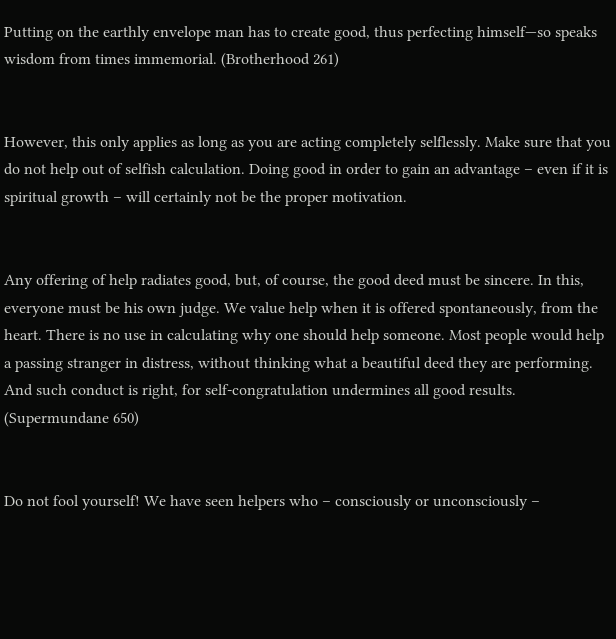Putting on the earthly envelope man has to create good, thus perfecting himself—so speaks wisdom from times immemorial. (Brotherhood 261)


However, this only applies as long as you are acting completely selflessly. Make sure that you do not help out of selfish calculation. Doing good in order to gain an advantage – even if it is spiritual growth – will certainly not be the proper motivation.


Any offering of help radiates good, but, of course, the good deed must be sincere. In this, everyone must be his own judge. We value help when it is offered spontaneously, from the heart. There is no use in calculating why one should help someone. Most people would help a passing stranger in distress, without thinking what a beautiful deed they are performing. And such conduct is right, for self-congratulation undermines all good results. (Supermundane 650)


Do not fool yourself! We have seen helpers who – consciously or unconsciously –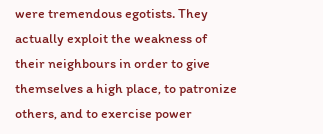were tremendous egotists. They actually exploit the weakness of their neighbours in order to give themselves a high place, to patronize others, and to exercise power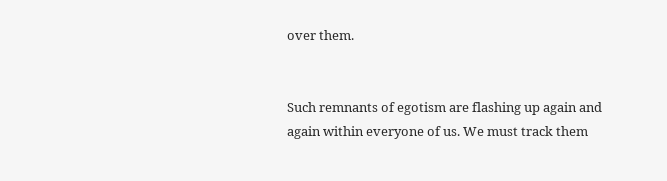over them.


Such remnants of egotism are flashing up again and again within everyone of us. We must track them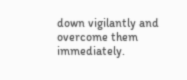down vigilantly and overcome them immediately.